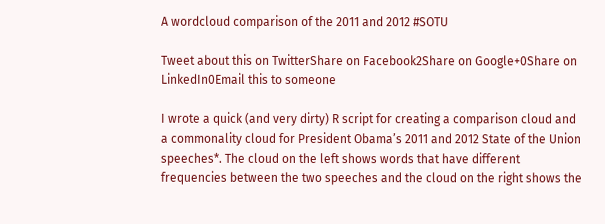A wordcloud comparison of the 2011 and 2012 #SOTU

Tweet about this on TwitterShare on Facebook2Share on Google+0Share on LinkedIn0Email this to someone

I wrote a quick (and very dirty) R script for creating a comparison cloud and a commonality cloud for President Obama’s 2011 and 2012 State of the Union speeches*. The cloud on the left shows words that have different frequencies between the two speeches and the cloud on the right shows the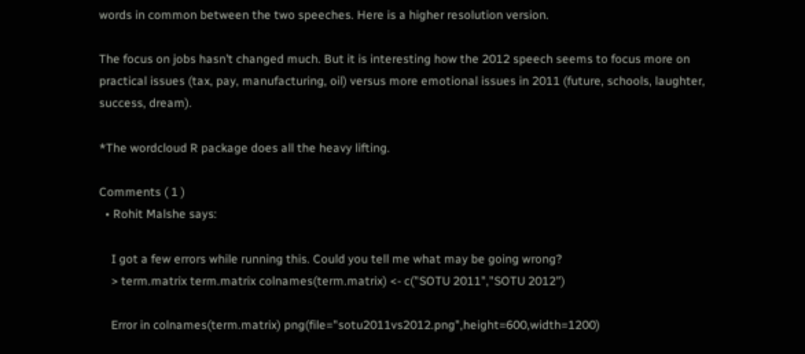words in common between the two speeches. Here is a higher resolution version.

The focus on jobs hasn’t changed much. But it is interesting how the 2012 speech seems to focus more on practical issues (tax, pay, manufacturing, oil) versus more emotional issues in 2011 (future, schools, laughter, success, dream).

*The wordcloud R package does all the heavy lifting.

Comments ( 1 )
  • Rohit Malshe says:

    I got a few errors while running this. Could you tell me what may be going wrong?
    > term.matrix term.matrix colnames(term.matrix) <- c("SOTU 2011","SOTU 2012")

    Error in colnames(term.matrix) png(file="sotu2011vs2012.png",height=600,width=1200)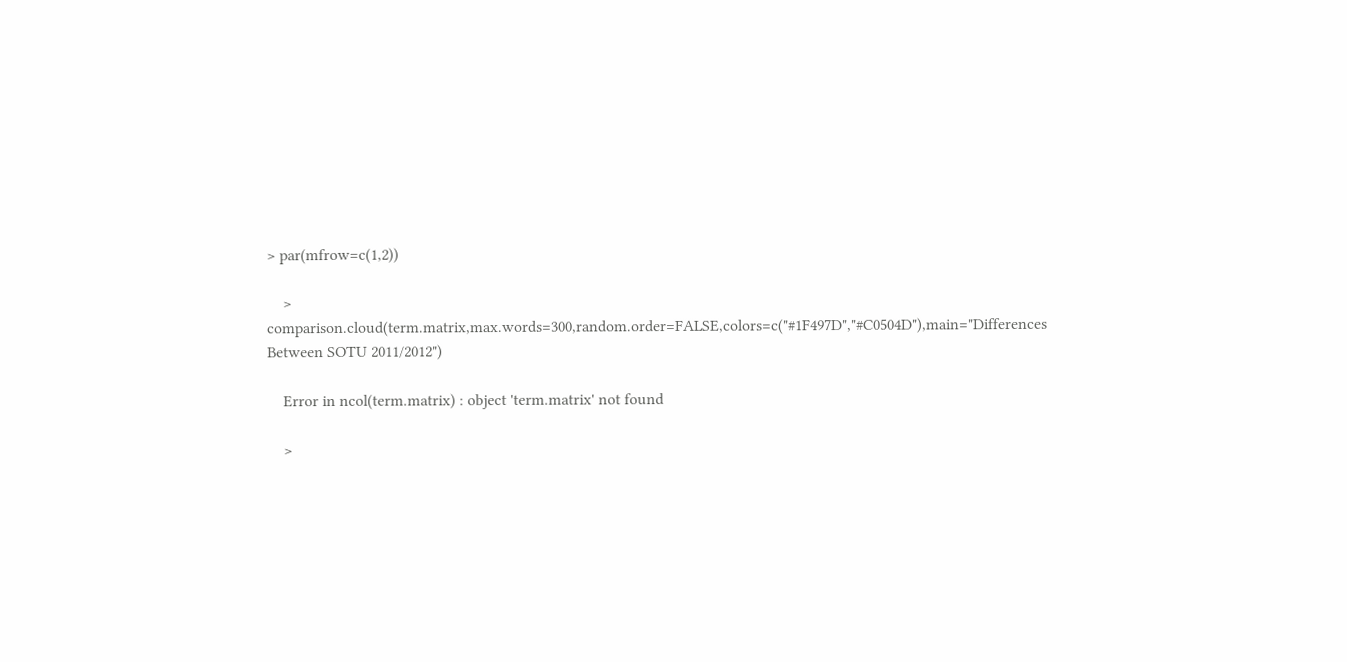> par(mfrow=c(1,2))

    > comparison.cloud(term.matrix,max.words=300,random.order=FALSE,colors=c("#1F497D","#C0504D"),main="Differences Between SOTU 2011/2012")

    Error in ncol(term.matrix) : object 'term.matrix' not found

    >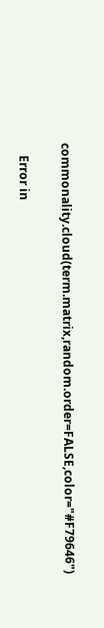commonality.cloud(term.matrix,random.order=FALSE,color="#F79646")

    Error in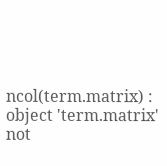ncol(term.matrix) : object 'term.matrix' not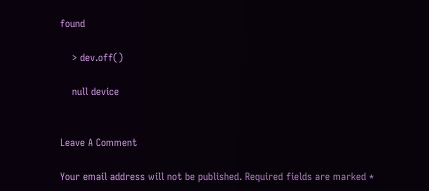found

    > dev.off()

    null device


Leave A Comment

Your email address will not be published. Required fields are marked *